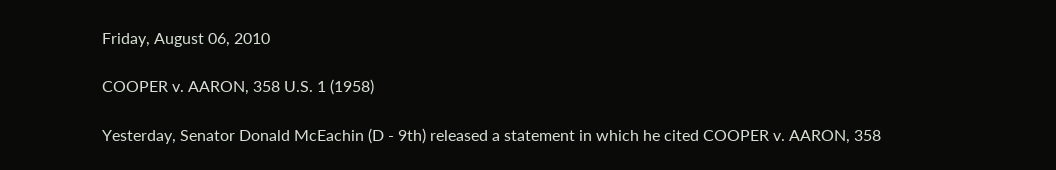Friday, August 06, 2010

COOPER v. AARON, 358 U.S. 1 (1958)

Yesterday, Senator Donald McEachin (D - 9th) released a statement in which he cited COOPER v. AARON, 358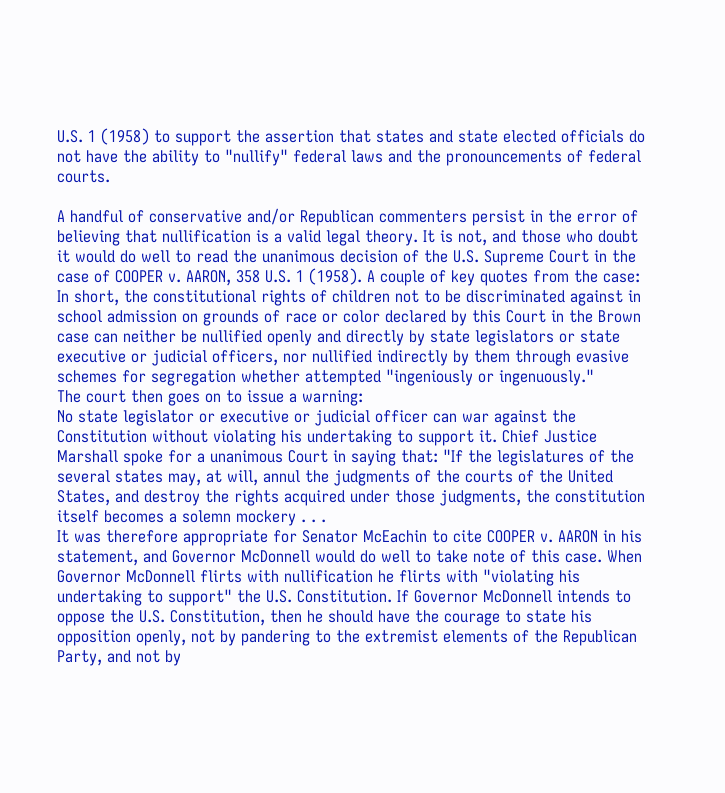U.S. 1 (1958) to support the assertion that states and state elected officials do not have the ability to "nullify" federal laws and the pronouncements of federal courts.

A handful of conservative and/or Republican commenters persist in the error of believing that nullification is a valid legal theory. It is not, and those who doubt it would do well to read the unanimous decision of the U.S. Supreme Court in the case of COOPER v. AARON, 358 U.S. 1 (1958). A couple of key quotes from the case:
In short, the constitutional rights of children not to be discriminated against in school admission on grounds of race or color declared by this Court in the Brown case can neither be nullified openly and directly by state legislators or state executive or judicial officers, nor nullified indirectly by them through evasive schemes for segregation whether attempted "ingeniously or ingenuously."
The court then goes on to issue a warning:
No state legislator or executive or judicial officer can war against the Constitution without violating his undertaking to support it. Chief Justice Marshall spoke for a unanimous Court in saying that: "If the legislatures of the several states may, at will, annul the judgments of the courts of the United States, and destroy the rights acquired under those judgments, the constitution itself becomes a solemn mockery . . .
It was therefore appropriate for Senator McEachin to cite COOPER v. AARON in his statement, and Governor McDonnell would do well to take note of this case. When Governor McDonnell flirts with nullification he flirts with "violating his undertaking to support" the U.S. Constitution. If Governor McDonnell intends to oppose the U.S. Constitution, then he should have the courage to state his opposition openly, not by pandering to the extremist elements of the Republican Party, and not by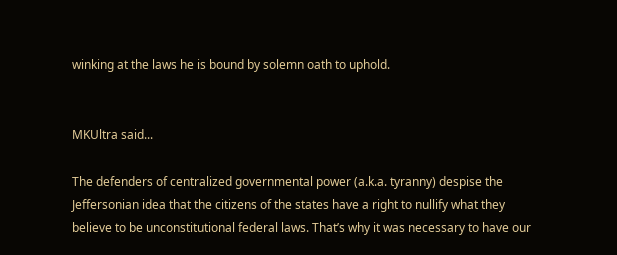winking at the laws he is bound by solemn oath to uphold.


MKUltra said...

The defenders of centralized governmental power (a.k.a. tyranny) despise the Jeffersonian idea that the citizens of the states have a right to nullify what they believe to be unconstitutional federal laws. That’s why it was necessary to have our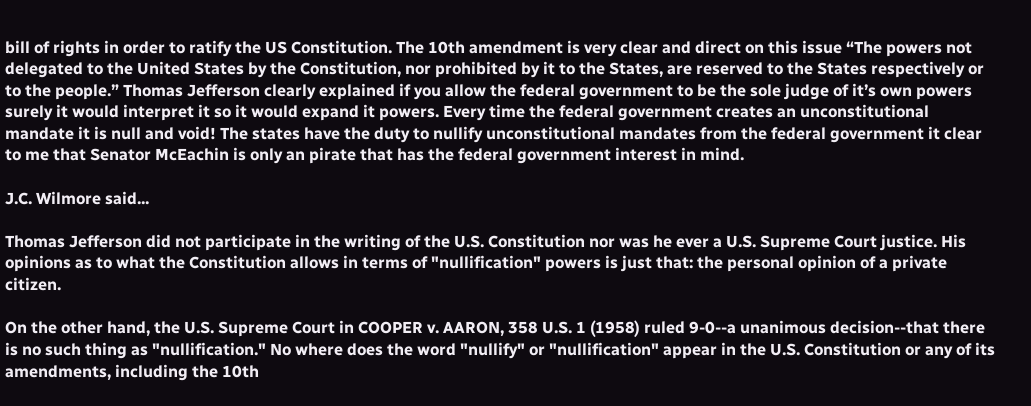bill of rights in order to ratify the US Constitution. The 10th amendment is very clear and direct on this issue “The powers not delegated to the United States by the Constitution, nor prohibited by it to the States, are reserved to the States respectively or to the people.” Thomas Jefferson clearly explained if you allow the federal government to be the sole judge of it’s own powers surely it would interpret it so it would expand it powers. Every time the federal government creates an unconstitutional mandate it is null and void! The states have the duty to nullify unconstitutional mandates from the federal government it clear to me that Senator McEachin is only an pirate that has the federal government interest in mind.

J.C. Wilmore said...

Thomas Jefferson did not participate in the writing of the U.S. Constitution nor was he ever a U.S. Supreme Court justice. His opinions as to what the Constitution allows in terms of "nullification" powers is just that: the personal opinion of a private citizen.

On the other hand, the U.S. Supreme Court in COOPER v. AARON, 358 U.S. 1 (1958) ruled 9-0--a unanimous decision--that there is no such thing as "nullification." No where does the word "nullify" or "nullification" appear in the U.S. Constitution or any of its amendments, including the 10th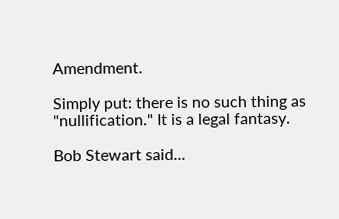Amendment.

Simply put: there is no such thing as "nullification." It is a legal fantasy.

Bob Stewart said...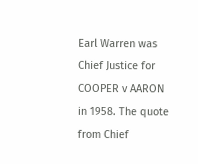Earl Warren was Chief Justice for COOPER v AARON in 1958. The quote from Chief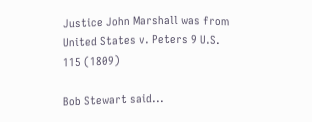Justice John Marshall was from United States v. Peters 9 U.S. 115 (1809)

Bob Stewart said...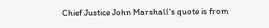Chief Justice John Marshall's quote is from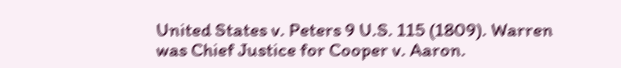United States v. Peters 9 U.S. 115 (1809). Warren was Chief Justice for Cooper v. Aaron.